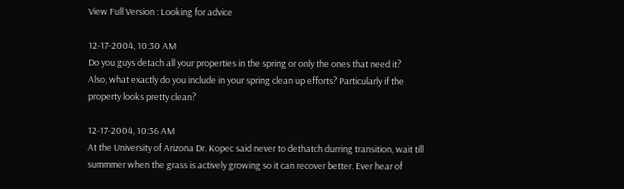View Full Version : Looking for advice

12-17-2004, 10:30 AM
Do you guys detach all your properties in the spring or only the ones that need it?
Also, what exactly do you include in your spring clean up efforts? Particularly if the property looks pretty clean?

12-17-2004, 10:36 AM
At the University of Arizona Dr. Kopec said never to dethatch durring transition, wait till summmer when the grass is actively growing so it can recover better. Ever hear of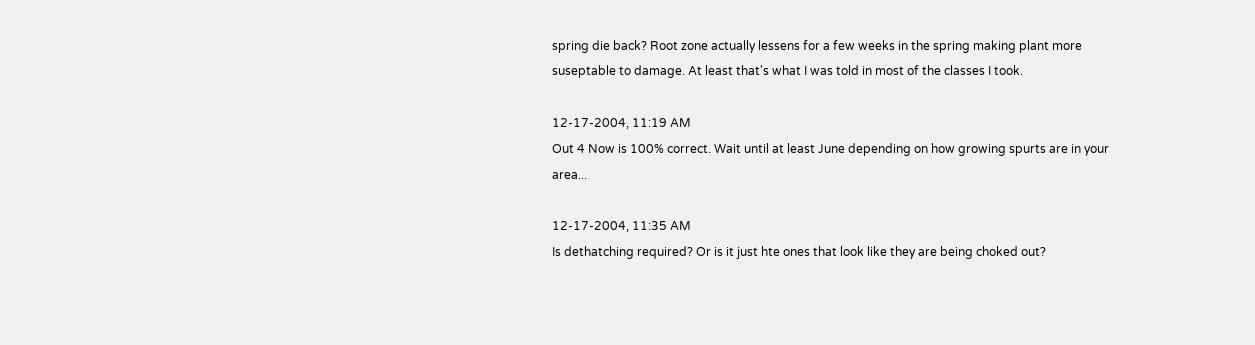spring die back? Root zone actually lessens for a few weeks in the spring making plant more suseptable to damage. At least that's what I was told in most of the classes I took.

12-17-2004, 11:19 AM
Out 4 Now is 100% correct. Wait until at least June depending on how growing spurts are in your area...

12-17-2004, 11:35 AM
Is dethatching required? Or is it just hte ones that look like they are being choked out?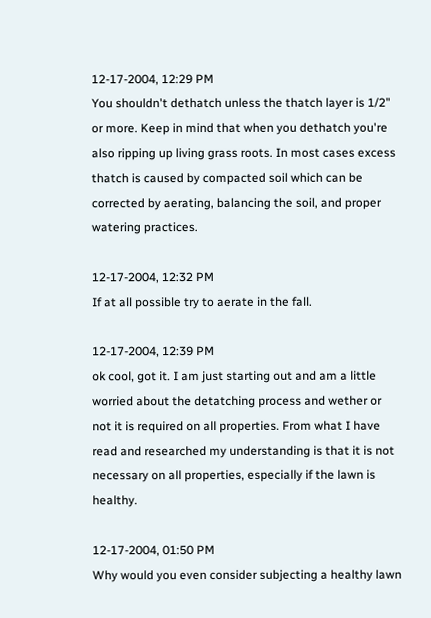12-17-2004, 12:29 PM
You shouldn't dethatch unless the thatch layer is 1/2" or more. Keep in mind that when you dethatch you're also ripping up living grass roots. In most cases excess thatch is caused by compacted soil which can be corrected by aerating, balancing the soil, and proper watering practices.

12-17-2004, 12:32 PM
If at all possible try to aerate in the fall.

12-17-2004, 12:39 PM
ok cool, got it. I am just starting out and am a little worried about the detatching process and wether or not it is required on all properties. From what I have read and researched my understanding is that it is not necessary on all properties, especially if the lawn is healthy.

12-17-2004, 01:50 PM
Why would you even consider subjecting a healthy lawn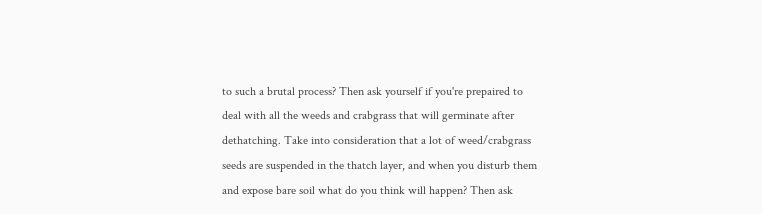to such a brutal process? Then ask yourself if you're prepaired to deal with all the weeds and crabgrass that will germinate after dethatching. Take into consideration that a lot of weed/crabgrass seeds are suspended in the thatch layer, and when you disturb them and expose bare soil what do you think will happen? Then ask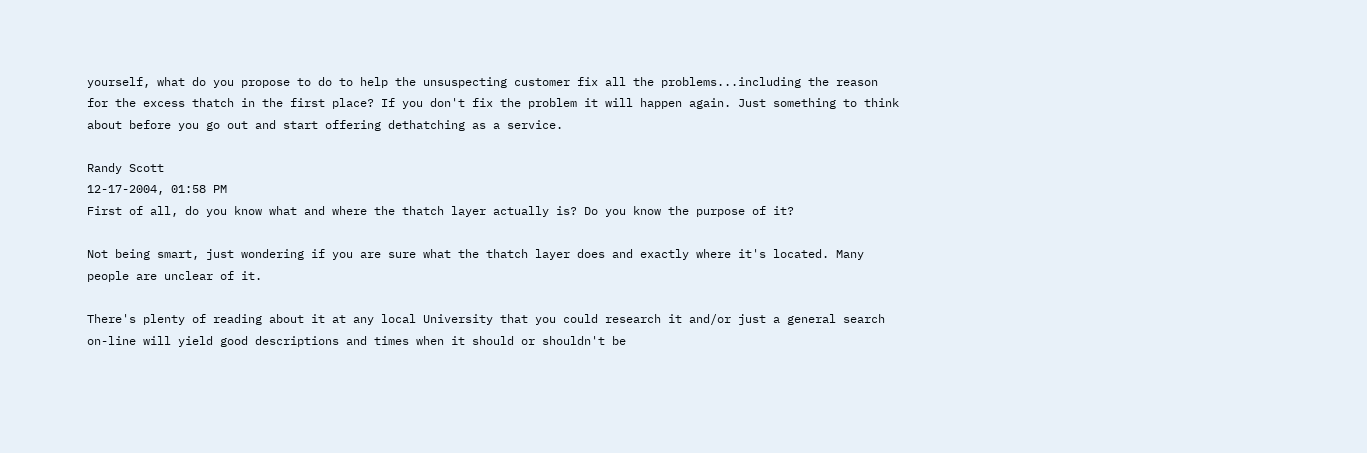yourself, what do you propose to do to help the unsuspecting customer fix all the problems...including the reason for the excess thatch in the first place? If you don't fix the problem it will happen again. Just something to think about before you go out and start offering dethatching as a service.

Randy Scott
12-17-2004, 01:58 PM
First of all, do you know what and where the thatch layer actually is? Do you know the purpose of it?

Not being smart, just wondering if you are sure what the thatch layer does and exactly where it's located. Many people are unclear of it.

There's plenty of reading about it at any local University that you could research it and/or just a general search on-line will yield good descriptions and times when it should or shouldn't be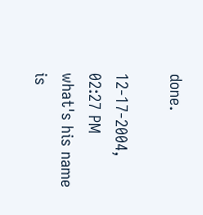done.

12-17-2004, 02:27 PM
what's his name is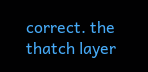correct. the thatch layer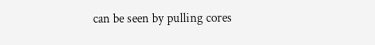can be seen by pulling cores